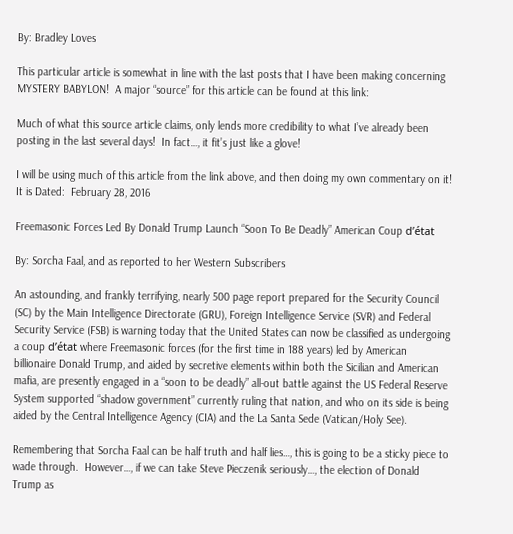By: Bradley Loves

This particular article is somewhat in line with the last posts that I have been making concerning MYSTERY BABYLON!  A major “source” for this article can be found at this link:

Much of what this source article claims, only lends more credibility to what I’ve already been posting in the last several days!  In fact…, it fit’s just like a glove!

I will be using much of this article from the link above, and then doing my own commentary on it!  It is Dated:  February 28, 2016

Freemasonic Forces Led By Donald Trump Launch “Soon To Be Deadly” American Coup d’état

By: Sorcha Faal, and as reported to her Western Subscribers

An astounding, and frankly terrifying, nearly 500 page report prepared for the Security Council (SC) by the Main Intelligence Directorate (GRU), Foreign Intelligence Service (SVR) and Federal Security Service (FSB) is warning today that the United States can now be classified as undergoing a coup d’état where Freemasonic forces (for the first time in 188 years) led by American billionaire Donald Trump, and aided by secretive elements within both the Sicilian and American mafia, are presently engaged in a “soon to be deadly” all-out battle against the US Federal Reserve System supported “shadow government” currently ruling that nation, and who on its side is being aided by the Central Intelligence Agency (CIA) and the La Santa Sede (Vatican/Holy See).

Remembering that Sorcha Faal can be half truth and half lies…, this is going to be a sticky piece to wade through.  However…, if we can take Steve Pieczenik seriously…, the election of Donald Trump as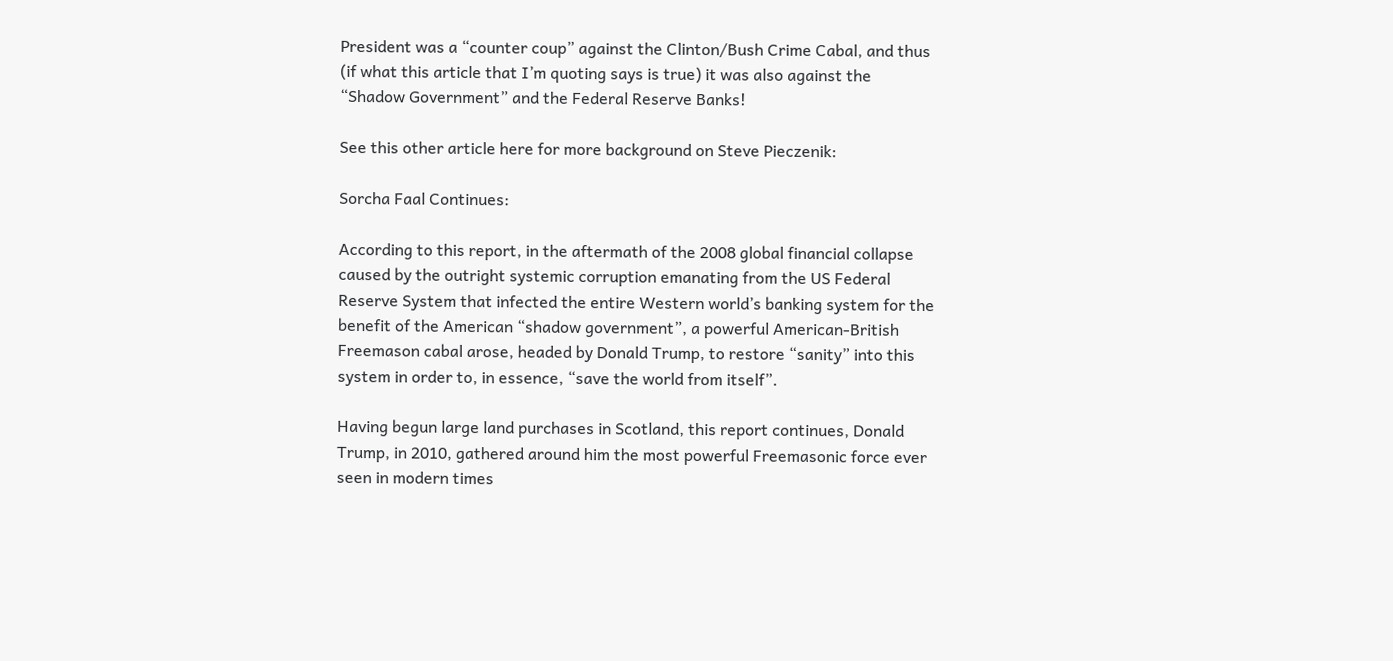President was a “counter coup” against the Clinton/Bush Crime Cabal, and thus (if what this article that I’m quoting says is true) it was also against the “Shadow Government” and the Federal Reserve Banks!

See this other article here for more background on Steve Pieczenik:

Sorcha Faal Continues:

According to this report, in the aftermath of the 2008 global financial collapse caused by the outright systemic corruption emanating from the US Federal Reserve System that infected the entire Western world’s banking system for the benefit of the American “shadow government”, a powerful American-British Freemason cabal arose, headed by Donald Trump, to restore “sanity” into this system in order to, in essence, “save the world from itself”.

Having begun large land purchases in Scotland, this report continues, Donald Trump, in 2010, gathered around him the most powerful Freemasonic force ever seen in modern times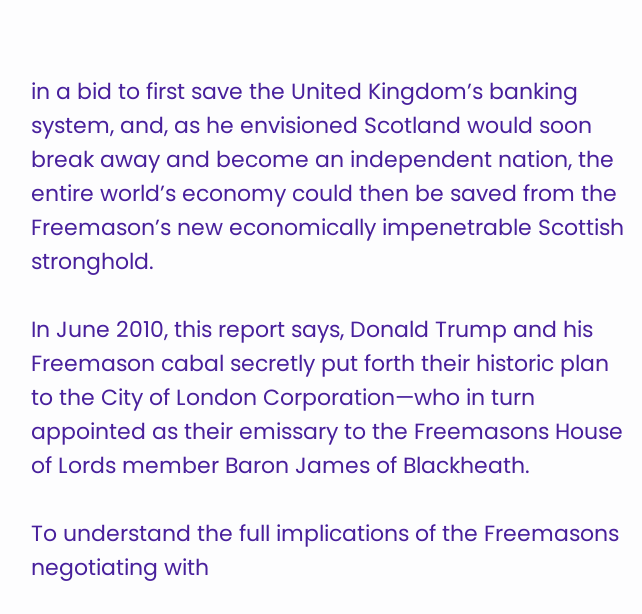in a bid to first save the United Kingdom’s banking system, and, as he envisioned Scotland would soon break away and become an independent nation, the entire world’s economy could then be saved from the Freemason’s new economically impenetrable Scottish stronghold.

In June 2010, this report says, Donald Trump and his Freemason cabal secretly put forth their historic plan to the City of London Corporation—who in turn appointed as their emissary to the Freemasons House of Lords member Baron James of Blackheath.

To understand the full implications of the Freemasons negotiating with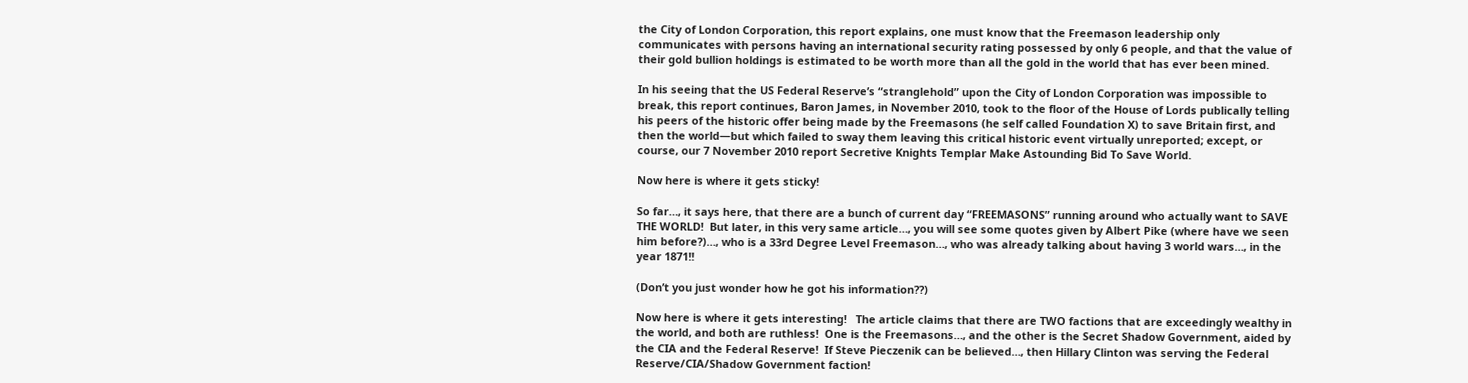the City of London Corporation, this report explains, one must know that the Freemason leadership only communicates with persons having an international security rating possessed by only 6 people, and that the value of their gold bullion holdings is estimated to be worth more than all the gold in the world that has ever been mined.

In his seeing that the US Federal Reserve’s “stranglehold” upon the City of London Corporation was impossible to break, this report continues, Baron James, in November 2010, took to the floor of the House of Lords publically telling his peers of the historic offer being made by the Freemasons (he self called Foundation X) to save Britain first, and then the world—but which failed to sway them leaving this critical historic event virtually unreported; except, or course, our 7 November 2010 report Secretive Knights Templar Make Astounding Bid To Save World.

Now here is where it gets sticky!

So far…, it says here, that there are a bunch of current day “FREEMASONS” running around who actually want to SAVE THE WORLD!  But later, in this very same article…, you will see some quotes given by Albert Pike (where have we seen him before?)…, who is a 33rd Degree Level Freemason…, who was already talking about having 3 world wars…, in the year 1871!!

(Don’t you just wonder how he got his information??)

Now here is where it gets interesting!   The article claims that there are TWO factions that are exceedingly wealthy in the world, and both are ruthless!  One is the Freemasons…, and the other is the Secret Shadow Government, aided by the CIA and the Federal Reserve!  If Steve Pieczenik can be believed…, then Hillary Clinton was serving the Federal Reserve/CIA/Shadow Government faction!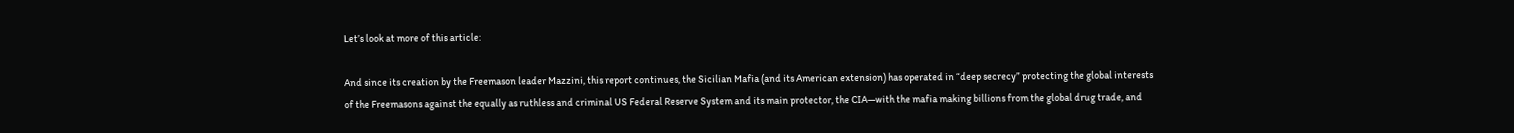Let’s look at more of this article:

And since its creation by the Freemason leader Mazzini, this report continues, the Sicilian Mafia (and its American extension) has operated in “deep secrecy” protecting the global interests of the Freemasons against the equally as ruthless and criminal US Federal Reserve System and its main protector, the CIA—with the mafia making billions from the global drug trade, and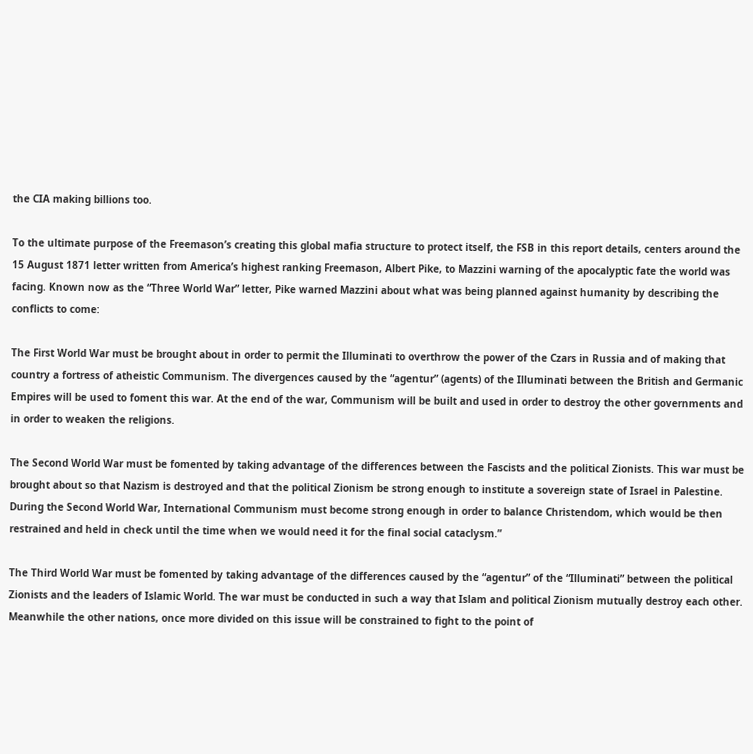the CIA making billions too.

To the ultimate purpose of the Freemason’s creating this global mafia structure to protect itself, the FSB in this report details, centers around the 15 August 1871 letter written from America’s highest ranking Freemason, Albert Pike, to Mazzini warning of the apocalyptic fate the world was facing. Known now as the “Three World War” letter, Pike warned Mazzini about what was being planned against humanity by describing the conflicts to come:

The First World War must be brought about in order to permit the Illuminati to overthrow the power of the Czars in Russia and of making that country a fortress of atheistic Communism. The divergences caused by the “agentur” (agents) of the Illuminati between the British and Germanic Empires will be used to foment this war. At the end of the war, Communism will be built and used in order to destroy the other governments and in order to weaken the religions.

The Second World War must be fomented by taking advantage of the differences between the Fascists and the political Zionists. This war must be brought about so that Nazism is destroyed and that the political Zionism be strong enough to institute a sovereign state of Israel in Palestine. During the Second World War, International Communism must become strong enough in order to balance Christendom, which would be then restrained and held in check until the time when we would need it for the final social cataclysm.”

The Third World War must be fomented by taking advantage of the differences caused by the “agentur” of the “Illuminati” between the political Zionists and the leaders of Islamic World. The war must be conducted in such a way that Islam and political Zionism mutually destroy each other. Meanwhile the other nations, once more divided on this issue will be constrained to fight to the point of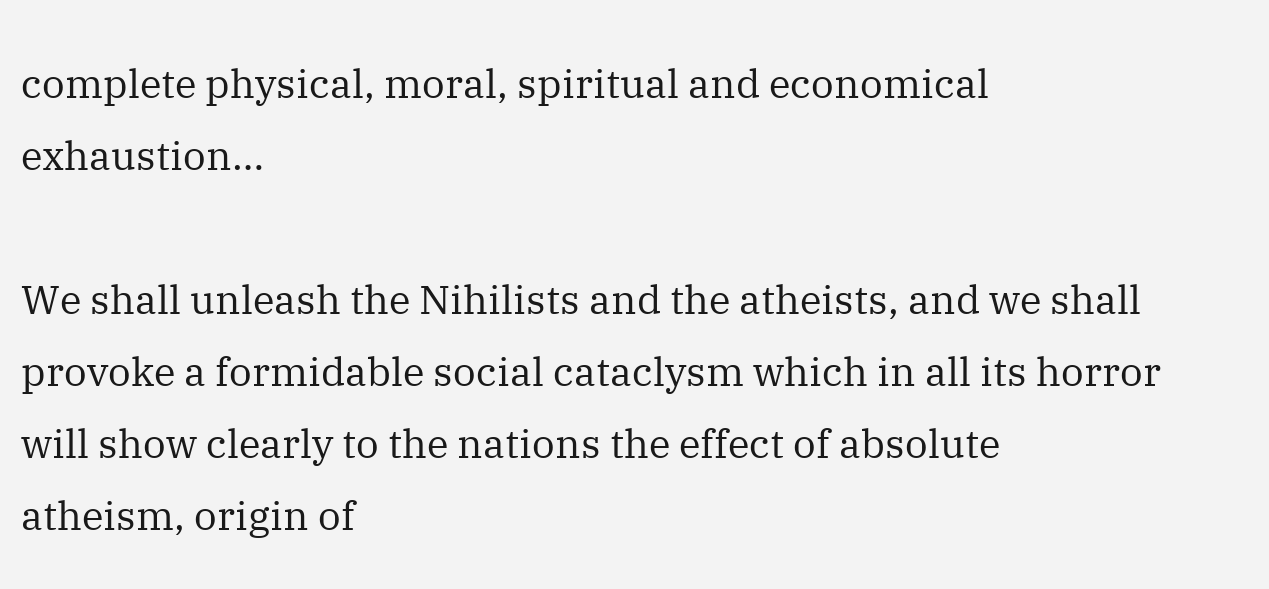complete physical, moral, spiritual and economical exhaustion…

We shall unleash the Nihilists and the atheists, and we shall provoke a formidable social cataclysm which in all its horror will show clearly to the nations the effect of absolute atheism, origin of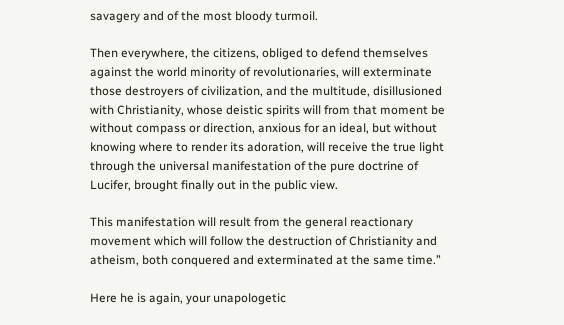savagery and of the most bloody turmoil.

Then everywhere, the citizens, obliged to defend themselves against the world minority of revolutionaries, will exterminate those destroyers of civilization, and the multitude, disillusioned with Christianity, whose deistic spirits will from that moment be without compass or direction, anxious for an ideal, but without knowing where to render its adoration, will receive the true light through the universal manifestation of the pure doctrine of Lucifer, brought finally out in the public view.

This manifestation will result from the general reactionary movement which will follow the destruction of Christianity and atheism, both conquered and exterminated at the same time.”

Here he is again, your unapologetic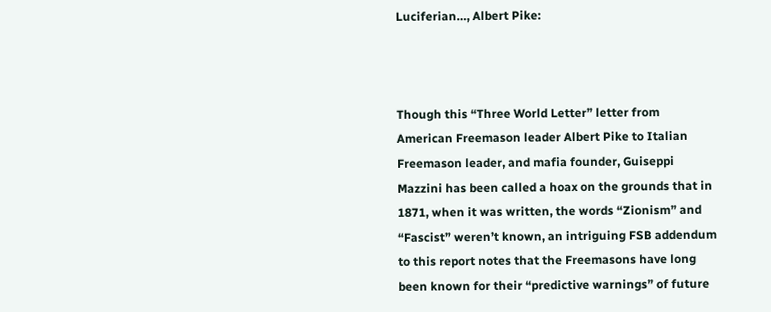Luciferian…, Albert Pike:



Though this “Three World Letter” letter from American Freemason leader Albert Pike to Italian Freemason leader, and mafia founder, Guiseppi Mazzini has been called a hoax on the grounds that in 1871, when it was written, the words “Zionism” and “Fascist” weren’t known, an intriguing FSB addendum to this report notes that the Freemasons have long been known for their “predictive warnings” of future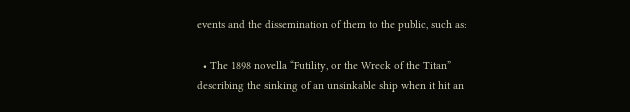events and the dissemination of them to the public, such as:

  • The 1898 novella “Futility, or the Wreck of the Titan” describing the sinking of an unsinkable ship when it hit an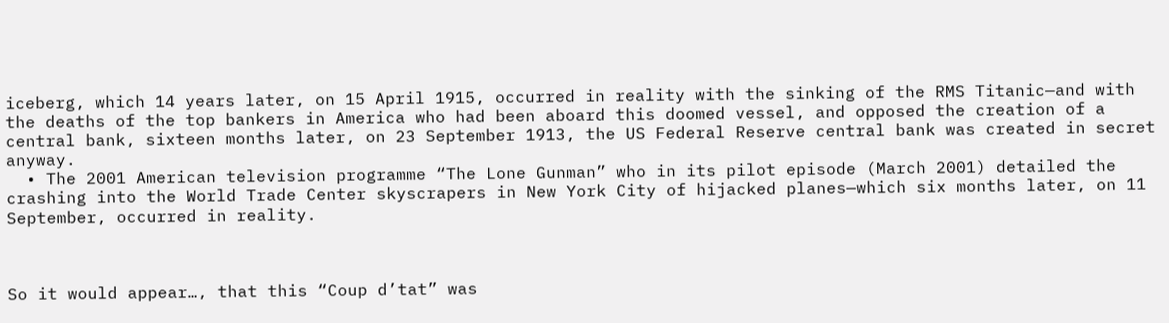iceberg, which 14 years later, on 15 April 1915, occurred in reality with the sinking of the RMS Titanic—and with the deaths of the top bankers in America who had been aboard this doomed vessel, and opposed the creation of a central bank, sixteen months later, on 23 September 1913, the US Federal Reserve central bank was created in secret anyway.
  • The 2001 American television programme “The Lone Gunman” who in its pilot episode (March 2001) detailed the crashing into the World Trade Center skyscrapers in New York City of hijacked planes—which six months later, on 11 September, occurred in reality.



So it would appear…, that this “Coup d’tat” was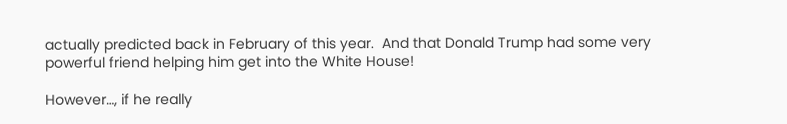actually predicted back in February of this year.  And that Donald Trump had some very powerful friend helping him get into the White House!

However…, if he really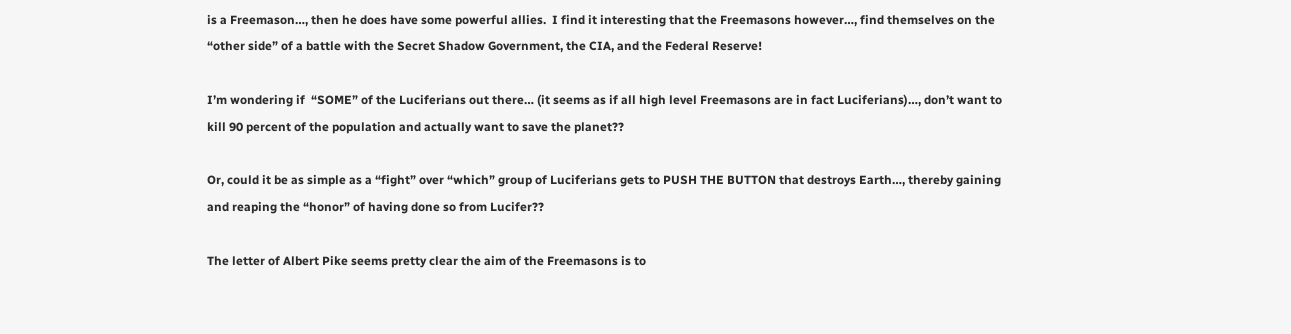is a Freemason…, then he does have some powerful allies.  I find it interesting that the Freemasons however…, find themselves on the “other side” of a battle with the Secret Shadow Government, the CIA, and the Federal Reserve!

I’m wondering if  “SOME” of the Luciferians out there… (it seems as if all high level Freemasons are in fact Luciferians)…, don’t want to kill 90 percent of the population and actually want to save the planet??

Or, could it be as simple as a “fight” over “which” group of Luciferians gets to PUSH THE BUTTON that destroys Earth…, thereby gaining and reaping the “honor” of having done so from Lucifer??

The letter of Albert Pike seems pretty clear the aim of the Freemasons is to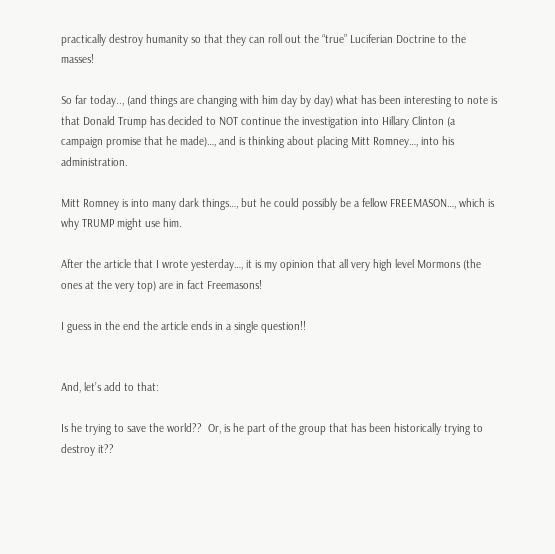practically destroy humanity so that they can roll out the “true” Luciferian Doctrine to the masses!

So far today.., (and things are changing with him day by day) what has been interesting to note is that Donald Trump has decided to NOT continue the investigation into Hillary Clinton (a campaign promise that he made)…, and is thinking about placing Mitt Romney…, into his administration.

Mitt Romney is into many dark things…, but he could possibly be a fellow FREEMASON…, which is why TRUMP might use him.

After the article that I wrote yesterday…, it is my opinion that all very high level Mormons (the ones at the very top) are in fact Freemasons!

I guess in the end the article ends in a single question!!


And, let’s add to that:

Is he trying to save the world??  Or, is he part of the group that has been historically trying to destroy it??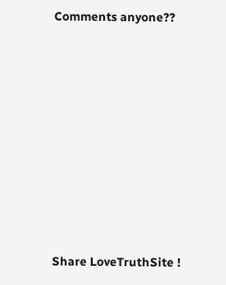Comments anyone??









Share LoveTruthSite !